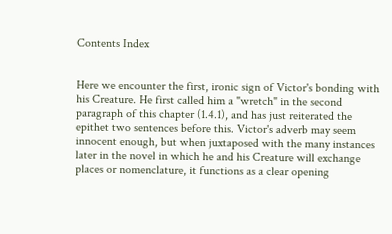Contents Index


Here we encounter the first, ironic sign of Victor's bonding with his Creature. He first called him a "wretch" in the second paragraph of this chapter (1.4.1), and has just reiterated the epithet two sentences before this. Victor's adverb may seem innocent enough, but when juxtaposed with the many instances later in the novel in which he and his Creature will exchange places or nomenclature, it functions as a clear opening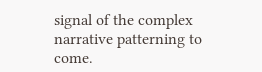signal of the complex narrative patterning to come.